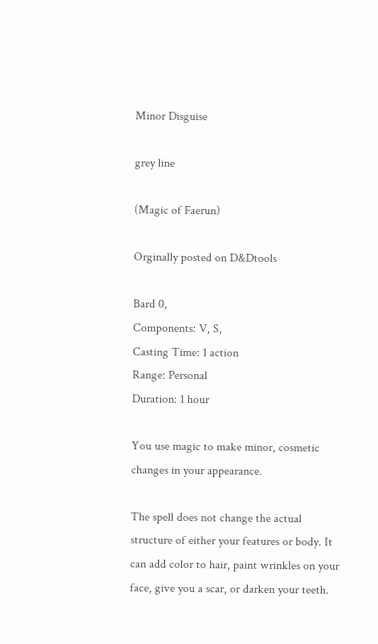Minor Disguise

grey line

(Magic of Faerun)

Orginally posted on D&Dtools

Bard 0,
Components: V, S,
Casting Time: 1 action
Range: Personal
Duration: 1 hour

You use magic to make minor, cosmetic changes in your appearance.

The spell does not change the actual structure of either your features or body. It can add color to hair, paint wrinkles on your face, give you a scar, or darken your teeth.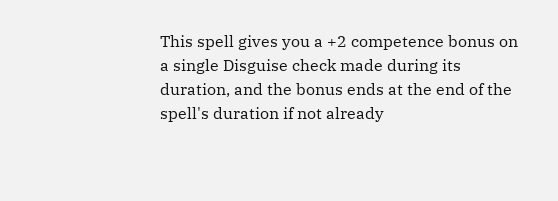This spell gives you a +2 competence bonus on a single Disguise check made during its duration, and the bonus ends at the end of the spell's duration if not already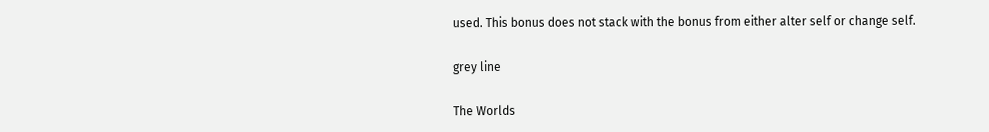used. This bonus does not stack with the bonus from either alter self or change self.

grey line

The Worlds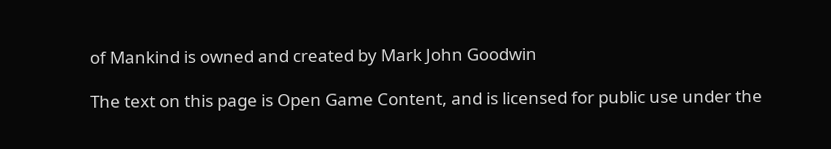of Mankind is owned and created by Mark John Goodwin

The text on this page is Open Game Content, and is licensed for public use under the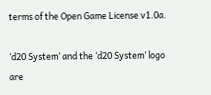terms of the Open Game License v1.0a.

‘d20 System’ and the ‘d20 System’ logo are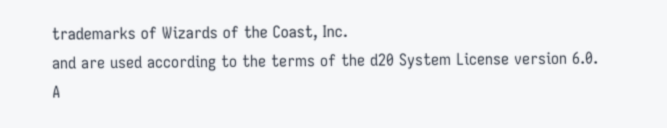trademarks of Wizards of the Coast, Inc.
and are used according to the terms of the d20 System License version 6.0.
A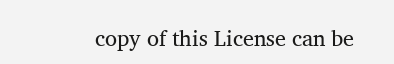copy of this License can be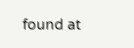found at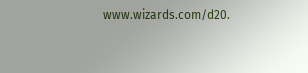www.wizards.com/d20.